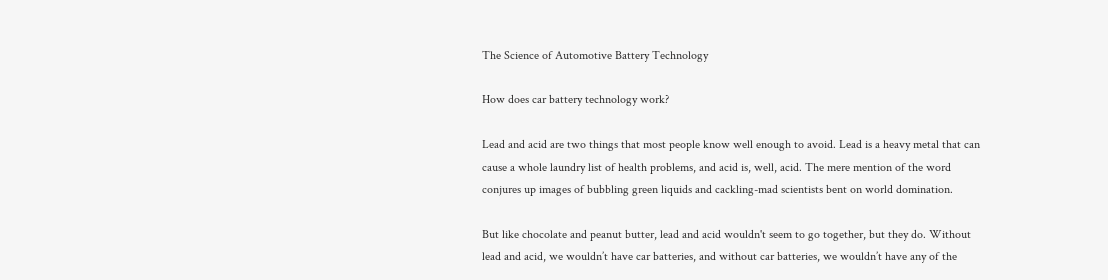The Science of Automotive Battery Technology

How does car battery technology work?

Lead and acid are two things that most people know well enough to avoid. Lead is a heavy metal that can cause a whole laundry list of health problems, and acid is, well, acid. The mere mention of the word conjures up images of bubbling green liquids and cackling-mad scientists bent on world domination.

But like chocolate and peanut butter, lead and acid wouldn't seem to go together, but they do. Without lead and acid, we wouldn’t have car batteries, and without car batteries, we wouldn’t have any of the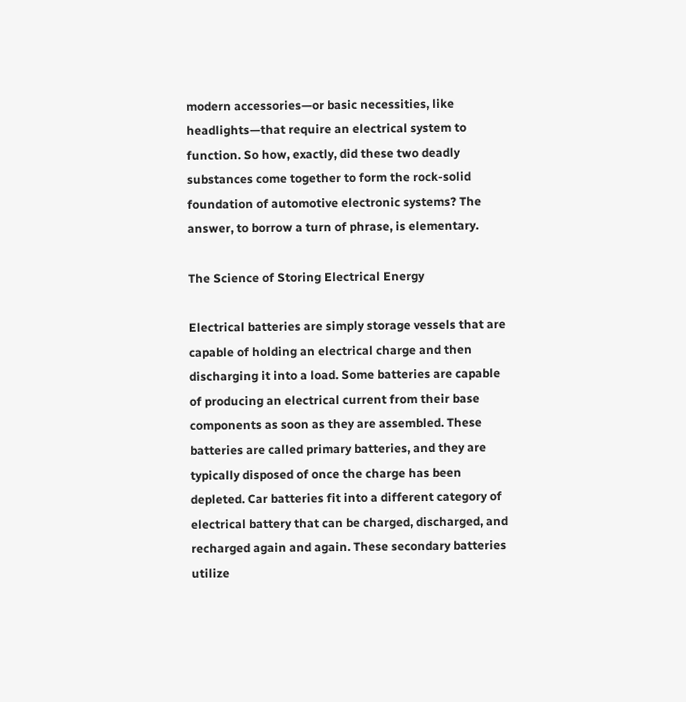modern accessories—or basic necessities, like headlights—that require an electrical system to function. So how, exactly, did these two deadly substances come together to form the rock-solid foundation of automotive electronic systems? The answer, to borrow a turn of phrase, is elementary.

The Science of Storing Electrical Energy

Electrical batteries are simply storage vessels that are capable of holding an electrical charge and then discharging it into a load. Some batteries are capable of producing an electrical current from their base components as soon as they are assembled. These batteries are called primary batteries, and they are typically disposed of once the charge has been depleted. Car batteries fit into a different category of electrical battery that can be charged, discharged, and recharged again and again. These secondary batteries utilize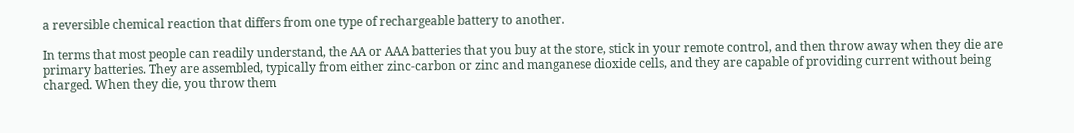a reversible chemical reaction that differs from one type of rechargeable battery to another.

In terms that most people can readily understand, the AA or AAA batteries that you buy at the store, stick in your remote control, and then throw away when they die are primary batteries. They are assembled, typically from either zinc-carbon or zinc and manganese dioxide cells, and they are capable of providing current without being charged. When they die, you throw them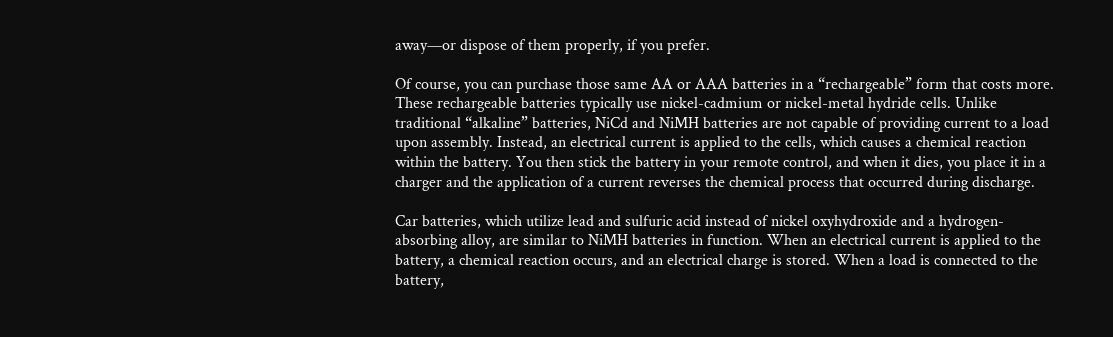away—or dispose of them properly, if you prefer.

Of course, you can purchase those same AA or AAA batteries in a “rechargeable” form that costs more. These rechargeable batteries typically use nickel-cadmium or nickel-metal hydride cells. Unlike traditional “alkaline” batteries, NiCd and NiMH batteries are not capable of providing current to a load upon assembly. Instead, an electrical current is applied to the cells, which causes a chemical reaction within the battery. You then stick the battery in your remote control, and when it dies, you place it in a charger and the application of a current reverses the chemical process that occurred during discharge.

Car batteries, which utilize lead and sulfuric acid instead of nickel oxyhydroxide and a hydrogen-absorbing alloy, are similar to NiMH batteries in function. When an electrical current is applied to the battery, a chemical reaction occurs, and an electrical charge is stored. When a load is connected to the battery,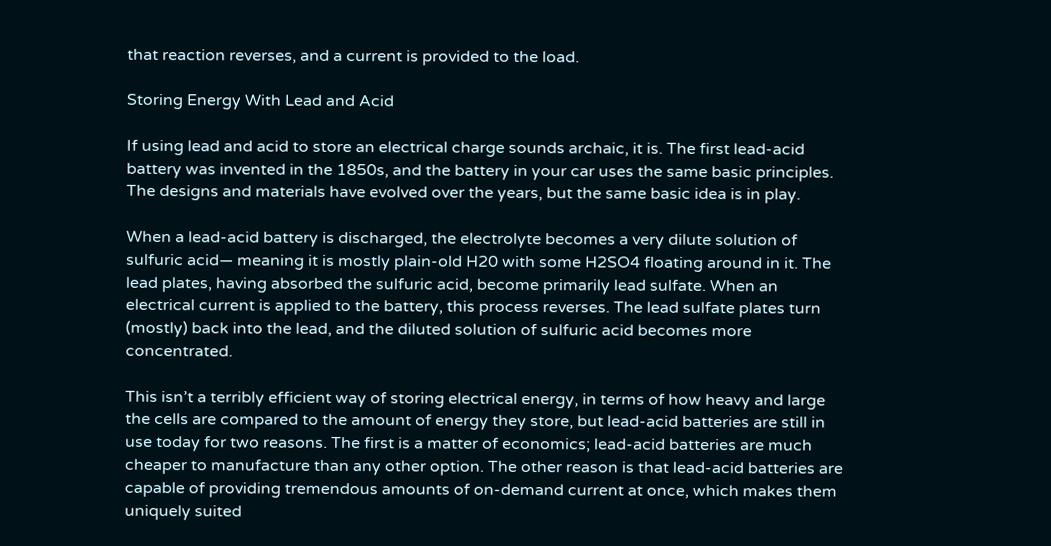that reaction reverses, and a current is provided to the load.

Storing Energy With Lead and Acid

If using lead and acid to store an electrical charge sounds archaic, it is. The first lead-acid battery was invented in the 1850s, and the battery in your car uses the same basic principles. The designs and materials have evolved over the years, but the same basic idea is in play.

When a lead-acid battery is discharged, the electrolyte becomes a very dilute solution of sulfuric acid— meaning it is mostly plain-old H20 with some H2SO4 floating around in it. The lead plates, having absorbed the sulfuric acid, become primarily lead sulfate. When an electrical current is applied to the battery, this process reverses. The lead sulfate plates turn (mostly) back into the lead, and the diluted solution of sulfuric acid becomes more concentrated.

This isn’t a terribly efficient way of storing electrical energy, in terms of how heavy and large the cells are compared to the amount of energy they store, but lead-acid batteries are still in use today for two reasons. The first is a matter of economics; lead-acid batteries are much cheaper to manufacture than any other option. The other reason is that lead-acid batteries are capable of providing tremendous amounts of on-demand current at once, which makes them uniquely suited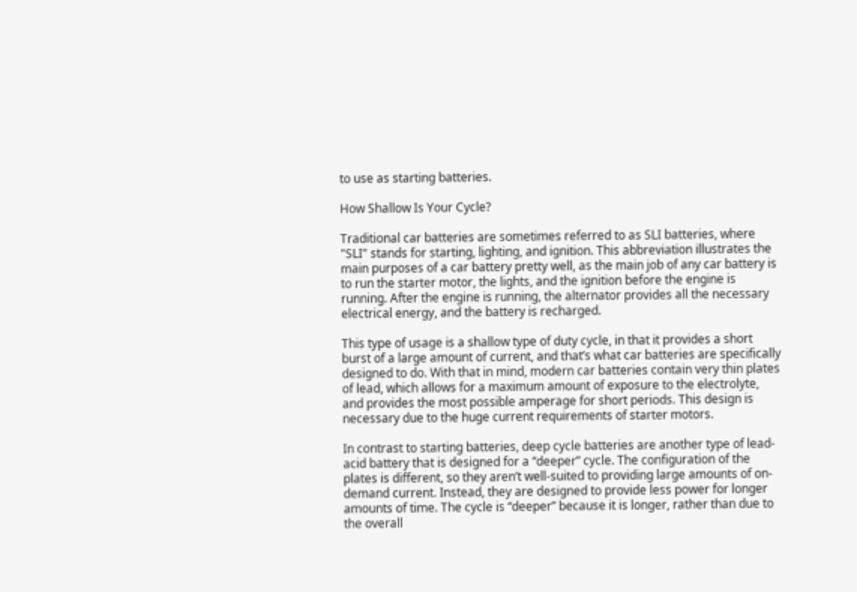to use as starting batteries.

How Shallow Is Your Cycle?

Traditional car batteries are sometimes referred to as SLI batteries, where "SLI" stands for starting, lighting, and ignition. This abbreviation illustrates the main purposes of a car battery pretty well, as the main job of any car battery is to run the starter motor, the lights, and the ignition before the engine is running. After the engine is running, the alternator provides all the necessary electrical energy, and the battery is recharged.

This type of usage is a shallow type of duty cycle, in that it provides a short burst of a large amount of current, and that’s what car batteries are specifically designed to do. With that in mind, modern car batteries contain very thin plates of lead, which allows for a maximum amount of exposure to the electrolyte, and provides the most possible amperage for short periods. This design is necessary due to the huge current requirements of starter motors.

In contrast to starting batteries, deep cycle batteries are another type of lead-acid battery that is designed for a “deeper” cycle. The configuration of the plates is different, so they aren’t well-suited to providing large amounts of on-demand current. Instead, they are designed to provide less power for longer amounts of time. The cycle is “deeper” because it is longer, rather than due to the overall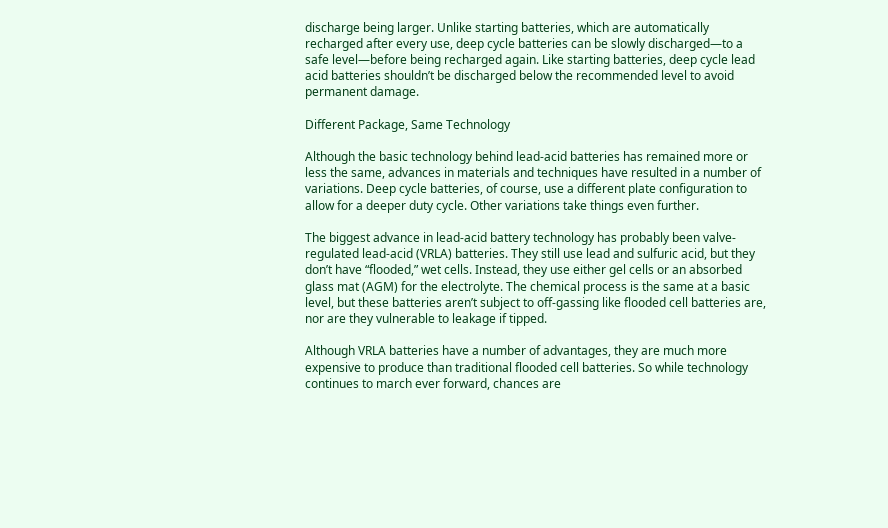discharge being larger. Unlike starting batteries, which are automatically recharged after every use, deep cycle batteries can be slowly discharged—to a safe level—before being recharged again. Like starting batteries, deep cycle lead acid batteries shouldn’t be discharged below the recommended level to avoid permanent damage.

Different Package, Same Technology

Although the basic technology behind lead-acid batteries has remained more or less the same, advances in materials and techniques have resulted in a number of variations. Deep cycle batteries, of course, use a different plate configuration to allow for a deeper duty cycle. Other variations take things even further.

The biggest advance in lead-acid battery technology has probably been valve-regulated lead-acid (VRLA) batteries. They still use lead and sulfuric acid, but they don’t have “flooded,” wet cells. Instead, they use either gel cells or an absorbed glass mat (AGM) for the electrolyte. The chemical process is the same at a basic level, but these batteries aren’t subject to off-gassing like flooded cell batteries are, nor are they vulnerable to leakage if tipped.

Although VRLA batteries have a number of advantages, they are much more expensive to produce than traditional flooded cell batteries. So while technology continues to march ever forward, chances are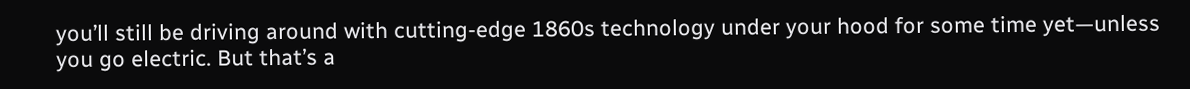you’ll still be driving around with cutting-edge 1860s technology under your hood for some time yet—unless you go electric. But that’s a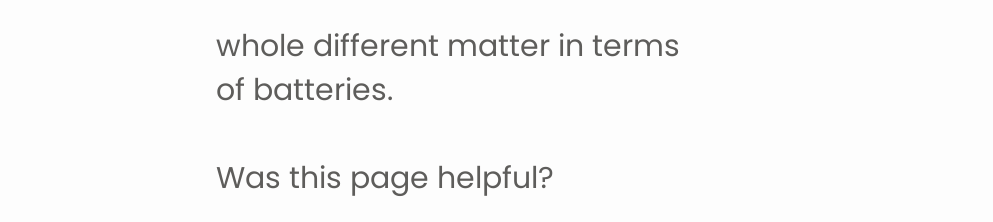whole different matter in terms of batteries.

Was this page helpful?